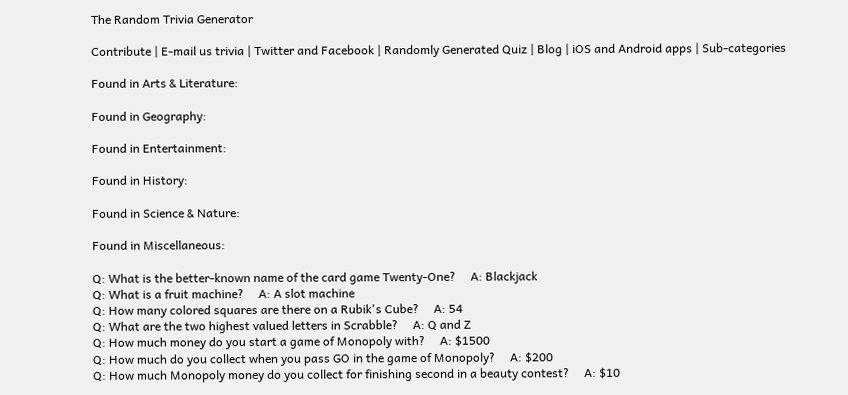The Random Trivia Generator

Contribute | E-mail us trivia | Twitter and Facebook | Randomly Generated Quiz | Blog | iOS and Android apps | Sub-categories

Found in Arts & Literature:

Found in Geography:

Found in Entertainment:

Found in History:

Found in Science & Nature:

Found in Miscellaneous:

Q: What is the better-known name of the card game Twenty-One?     A: Blackjack
Q: What is a fruit machine?     A: A slot machine
Q: How many colored squares are there on a Rubik's Cube?     A: 54
Q: What are the two highest valued letters in Scrabble?     A: Q and Z
Q: How much money do you start a game of Monopoly with?     A: $1500
Q: How much do you collect when you pass GO in the game of Monopoly?     A: $200
Q: How much Monopoly money do you collect for finishing second in a beauty contest?     A: $10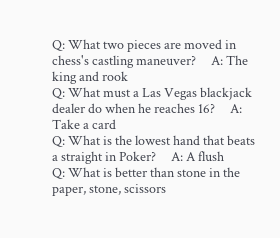Q: What two pieces are moved in chess's castling maneuver?     A: The king and rook
Q: What must a Las Vegas blackjack dealer do when he reaches 16?     A: Take a card
Q: What is the lowest hand that beats a straight in Poker?     A: A flush
Q: What is better than stone in the paper, stone, scissors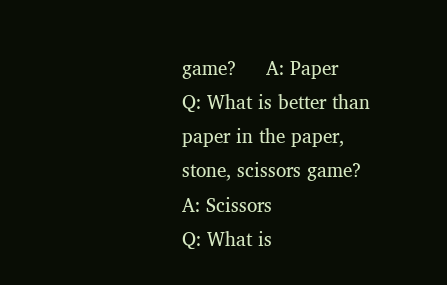game?     A: Paper
Q: What is better than paper in the paper, stone, scissors game?     A: Scissors
Q: What is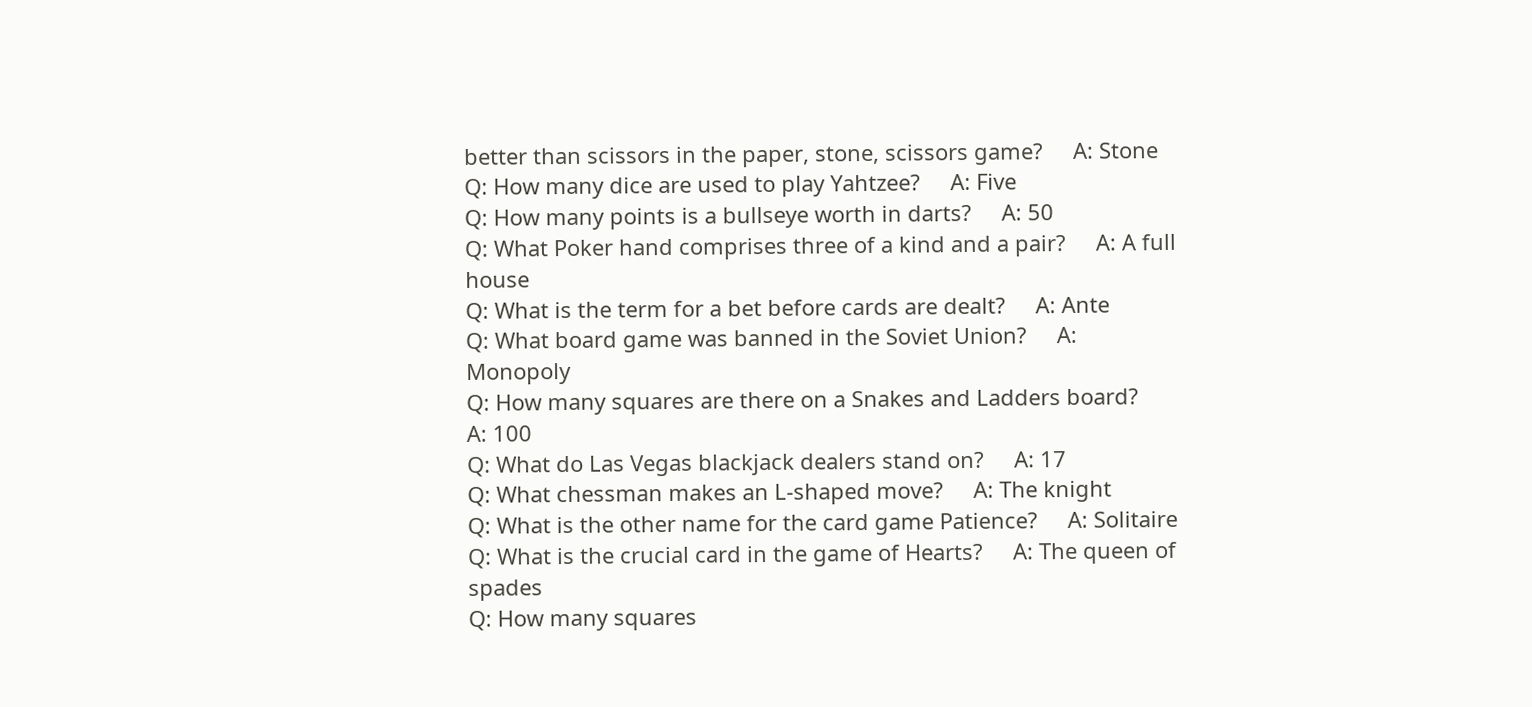better than scissors in the paper, stone, scissors game?     A: Stone
Q: How many dice are used to play Yahtzee?     A: Five
Q: How many points is a bullseye worth in darts?     A: 50
Q: What Poker hand comprises three of a kind and a pair?     A: A full house
Q: What is the term for a bet before cards are dealt?     A: Ante
Q: What board game was banned in the Soviet Union?     A: Monopoly
Q: How many squares are there on a Snakes and Ladders board?     A: 100
Q: What do Las Vegas blackjack dealers stand on?     A: 17
Q: What chessman makes an L-shaped move?     A: The knight
Q: What is the other name for the card game Patience?     A: Solitaire
Q: What is the crucial card in the game of Hearts?     A: The queen of spades
Q: How many squares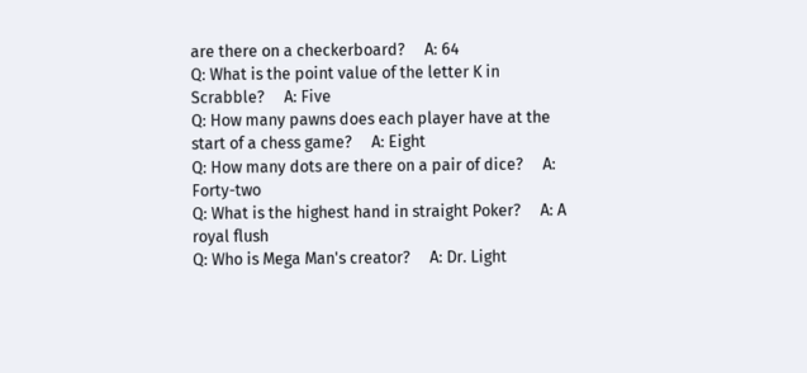are there on a checkerboard?     A: 64
Q: What is the point value of the letter K in Scrabble?     A: Five
Q: How many pawns does each player have at the start of a chess game?     A: Eight
Q: How many dots are there on a pair of dice?     A: Forty-two
Q: What is the highest hand in straight Poker?     A: A royal flush
Q: Who is Mega Man's creator?     A: Dr. Light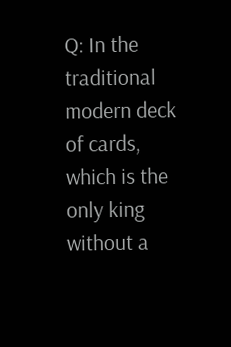Q: In the traditional modern deck of cards, which is the only king without a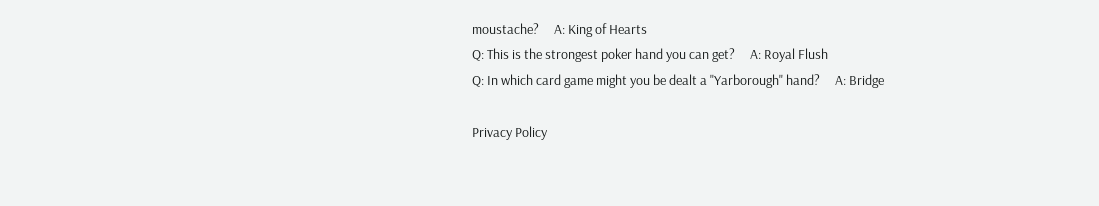moustache?     A: King of Hearts
Q: This is the strongest poker hand you can get?     A: Royal Flush
Q: In which card game might you be dealt a "Yarborough" hand?     A: Bridge

Privacy Policy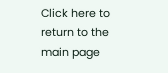Click here to return to the main page